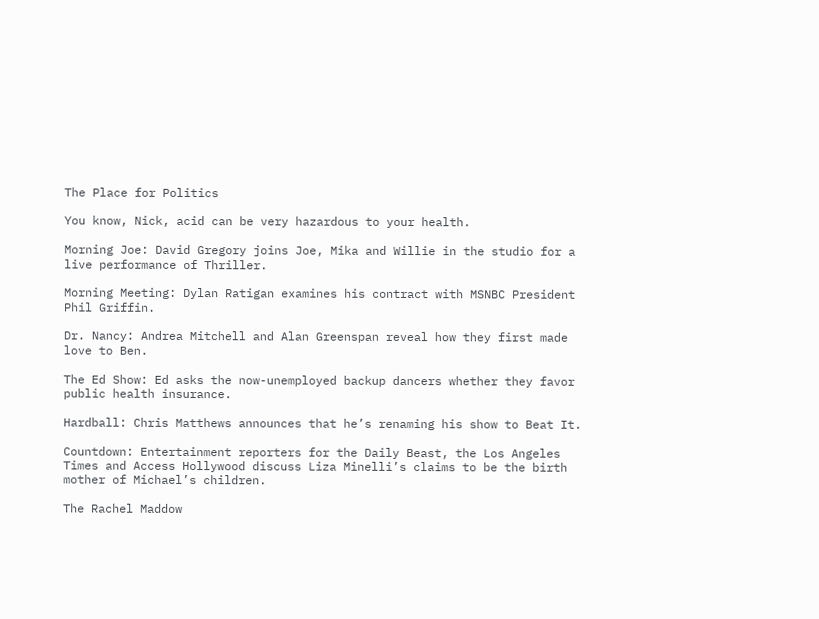The Place for Politics

You know, Nick, acid can be very hazardous to your health.

Morning Joe: David Gregory joins Joe, Mika and Willie in the studio for a live performance of Thriller.

Morning Meeting: Dylan Ratigan examines his contract with MSNBC President Phil Griffin.

Dr. Nancy: Andrea Mitchell and Alan Greenspan reveal how they first made love to Ben.

The Ed Show: Ed asks the now-unemployed backup dancers whether they favor public health insurance.

Hardball: Chris Matthews announces that he’s renaming his show to Beat It.

Countdown: Entertainment reporters for the Daily Beast, the Los Angeles Times and Access Hollywood discuss Liza Minelli’s claims to be the birth mother of Michael’s children.

The Rachel Maddow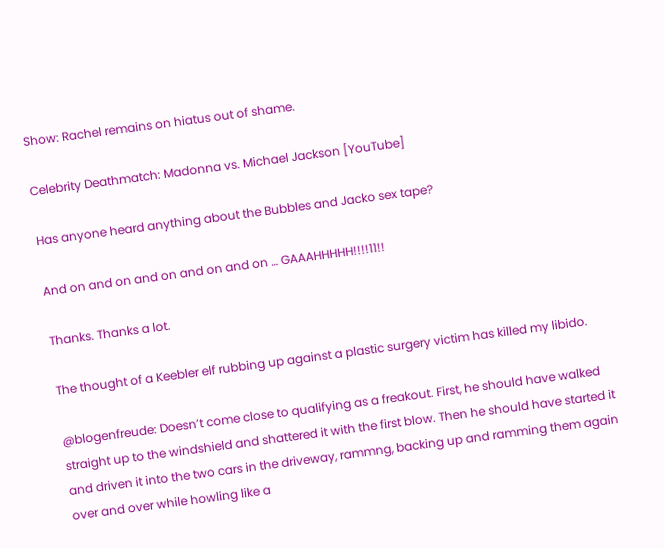Show: Rachel remains on hiatus out of shame.

Celebrity Deathmatch: Madonna vs. Michael Jackson [YouTube]

Has anyone heard anything about the Bubbles and Jacko sex tape?

And on and on and on and on and on … GAAAHHHHH!!!!11!!

Thanks. Thanks a lot.

The thought of a Keebler elf rubbing up against a plastic surgery victim has killed my libido.

@blogenfreude: Doesn’t come close to qualifying as a freakout. First, he should have walked straight up to the windshield and shattered it with the first blow. Then he should have started it and driven it into the two cars in the driveway, rammng, backing up and ramming them again over and over while howling like a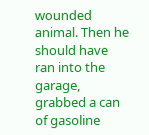wounded animal. Then he should have ran into the garage, grabbed a can of gasoline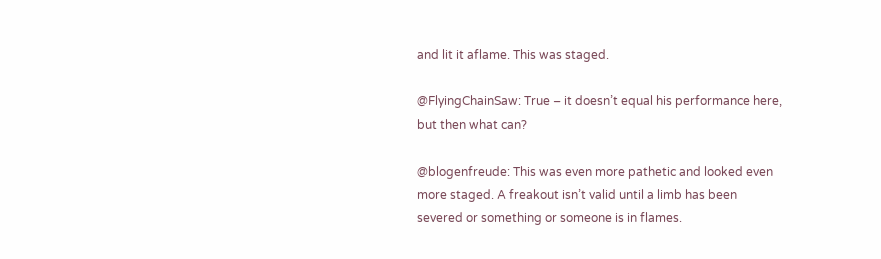and lit it aflame. This was staged.

@FlyingChainSaw: True – it doesn’t equal his performance here, but then what can?

@blogenfreude: This was even more pathetic and looked even more staged. A freakout isn’t valid until a limb has been severed or something or someone is in flames.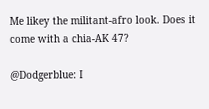Me likey the militant-afro look. Does it come with a chia-AK 47?

@Dodgerblue: I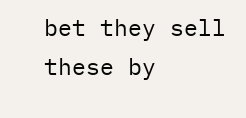bet they sell these by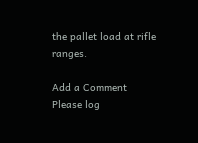the pallet load at rifle ranges.

Add a Comment
Please log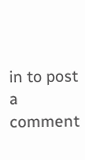in to post a comment